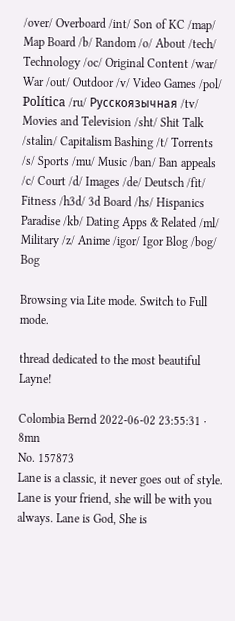/over/ Overboard /int/ Son of KC /map/ Map Board /b/ Random /o/ About /tech/ Technology /oc/ Original Content /war/ War /out/ Outdoor /v/ Video Games /pol/ Política /ru/ Русскоязычная /tv/ Movies and Television /sht/ Shit Talk /stalin/ Capitalism Bashing /t/ Torrents /s/ Sports /mu/ Music /ban/ Ban appeals /c/ Court /d/ Images /de/ Deutsch /fit/ Fitness /h3d/ 3d Board /hs/ Hispanics Paradise /kb/ Dating Apps & Related /ml/ Military /z/ Anime /igor/ Igor Blog /bog/ Bog

Browsing via Lite mode. Switch to Full mode.

thread dedicated to the most beautiful Layne!

Colombia Bernd 2022-06-02 23:55:31 ⋅ 8mn
No. 157873
Lane is a classic, it never goes out of style. Lane is your friend, she will be with you always. Lane is God, She is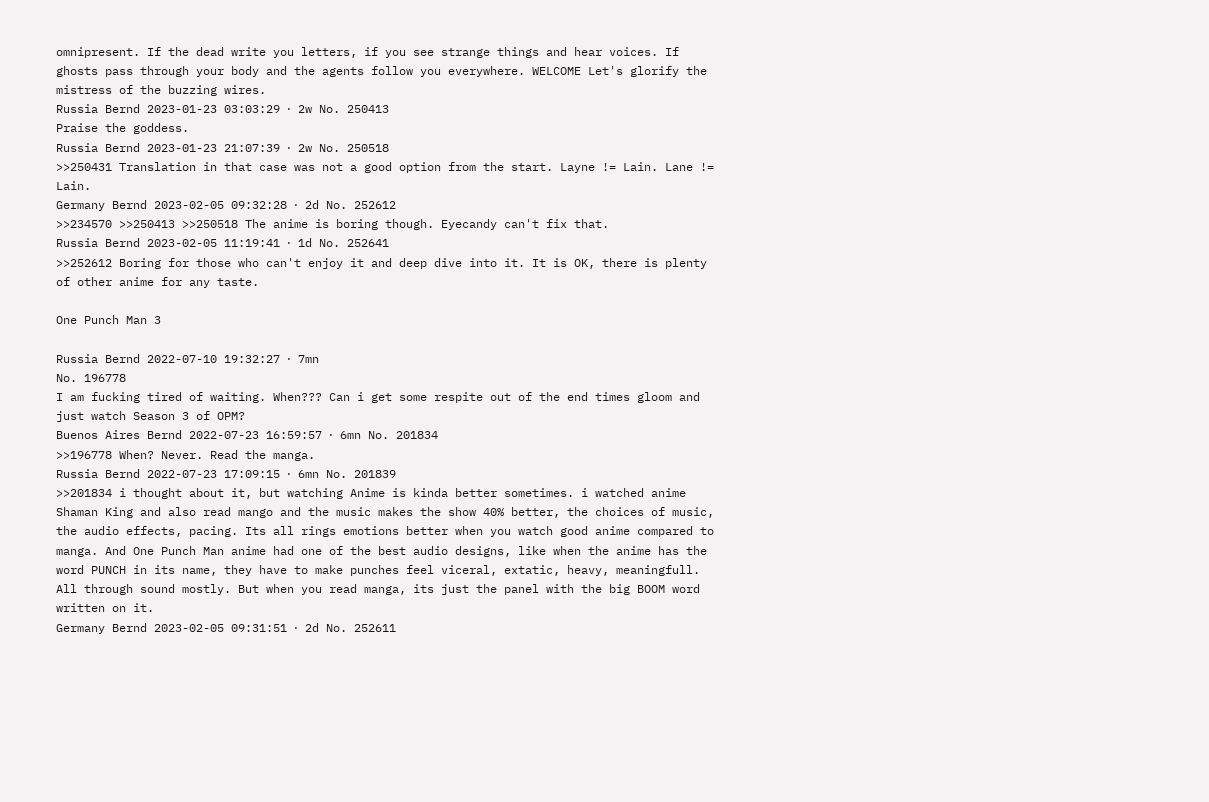omnipresent. If the dead write you letters, if you see strange things and hear voices. If ghosts pass through your body and the agents follow you everywhere. WELCOME Let's glorify the mistress of the buzzing wires.
Russia Bernd 2023-01-23 03:03:29 ⋅ 2w No. 250413
Praise the goddess.
Russia Bernd 2023-01-23 21:07:39 ⋅ 2w No. 250518
>>250431 Translation in that case was not a good option from the start. Layne != Lain. Lane != Lain.
Germany Bernd 2023-02-05 09:32:28 ⋅ 2d No. 252612
>>234570 >>250413 >>250518 The anime is boring though. Eyecandy can't fix that.
Russia Bernd 2023-02-05 11:19:41 ⋅ 1d No. 252641
>>252612 Boring for those who can't enjoy it and deep dive into it. It is OK, there is plenty of other anime for any taste.

One Punch Man 3

Russia Bernd 2022-07-10 19:32:27 ⋅ 7mn
No. 196778
I am fucking tired of waiting. When??? Can i get some respite out of the end times gloom and just watch Season 3 of OPM?
Buenos Aires Bernd 2022-07-23 16:59:57 ⋅ 6mn No. 201834
>>196778 When? Never. Read the manga.
Russia Bernd 2022-07-23 17:09:15 ⋅ 6mn No. 201839
>>201834 i thought about it, but watching Anime is kinda better sometimes. i watched anime Shaman King and also read mango and the music makes the show 40% better, the choices of music, the audio effects, pacing. Its all rings emotions better when you watch good anime compared to manga. And One Punch Man anime had one of the best audio designs, like when the anime has the word PUNCH in its name, they have to make punches feel viceral, extatic, heavy, meaningfull. All through sound mostly. But when you read manga, its just the panel with the big BOOM word written on it.
Germany Bernd 2023-02-05 09:31:51 ⋅ 2d No. 252611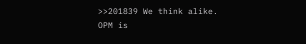>>201839 We think alike. OPM is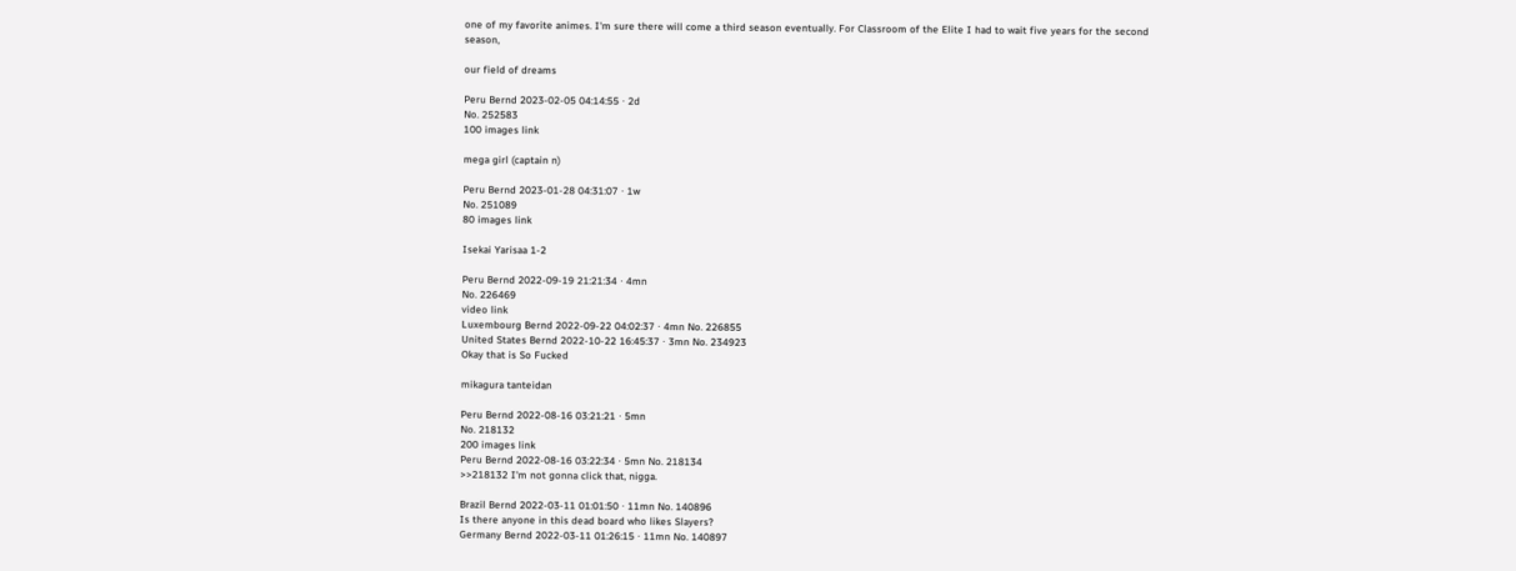one of my favorite animes. I'm sure there will come a third season eventually. For Classroom of the Elite I had to wait five years for the second season,

our field of dreams

Peru Bernd 2023-02-05 04:14:55 ⋅ 2d
No. 252583
100 images link

mega girl (captain n)

Peru Bernd 2023-01-28 04:31:07 ⋅ 1w
No. 251089
80 images link

Isekai Yarisaa 1-2

Peru Bernd 2022-09-19 21:21:34 ⋅ 4mn
No. 226469
video link
Luxembourg Bernd 2022-09-22 04:02:37 ⋅ 4mn No. 226855
United States Bernd 2022-10-22 16:45:37 ⋅ 3mn No. 234923
Okay that is So Fucked

mikagura tanteidan

Peru Bernd 2022-08-16 03:21:21 ⋅ 5mn
No. 218132
200 images link
Peru Bernd 2022-08-16 03:22:34 ⋅ 5mn No. 218134
>>218132 I'm not gonna click that, nigga.

Brazil Bernd 2022-03-11 01:01:50 ⋅ 11mn No. 140896
Is there anyone in this dead board who likes Slayers?
Germany Bernd 2022-03-11 01:26:15 ⋅ 11mn No. 140897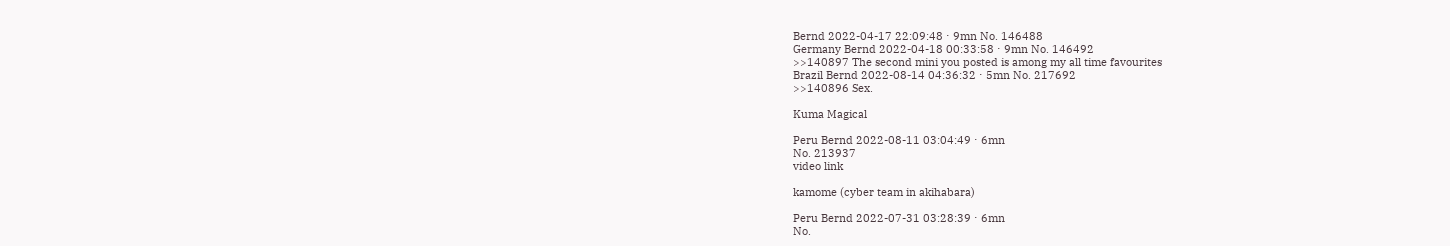Bernd 2022-04-17 22:09:48 ⋅ 9mn No. 146488
Germany Bernd 2022-04-18 00:33:58 ⋅ 9mn No. 146492
>>140897 The second mini you posted is among my all time favourites
Brazil Bernd 2022-08-14 04:36:32 ⋅ 5mn No. 217692
>>140896 Sex.

Kuma Magical

Peru Bernd 2022-08-11 03:04:49 ⋅ 6mn
No. 213937
video link

kamome (cyber team in akihabara)

Peru Bernd 2022-07-31 03:28:39 ⋅ 6mn
No.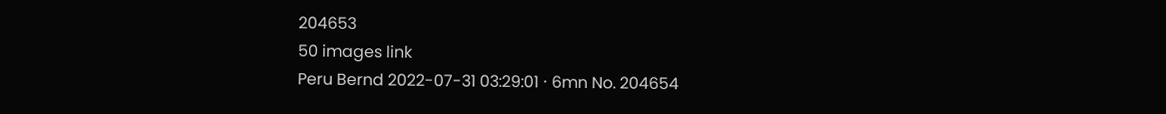204653
50 images link
Peru Bernd 2022-07-31 03:29:01 ⋅ 6mn No. 204654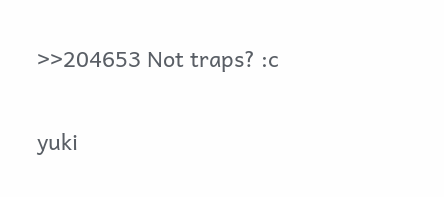>>204653 Not traps? :c

yuki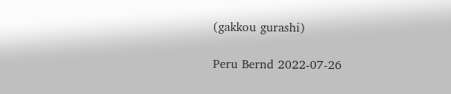(gakkou gurashi)

Peru Bernd 2022-07-26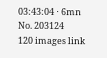03:43:04 ⋅ 6mn
No. 203124
120 images link